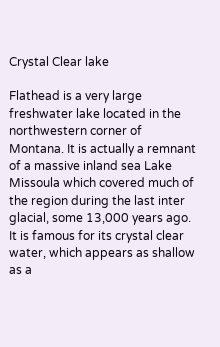Crystal Clear lake

Flathead is a very large freshwater lake located in the northwestern corner of Montana. It is actually a remnant of a massive inland sea Lake Missoula which covered much of the region during the last inter glacial, some 13,000 years ago. It is famous for its crystal clear water, which appears as shallow as a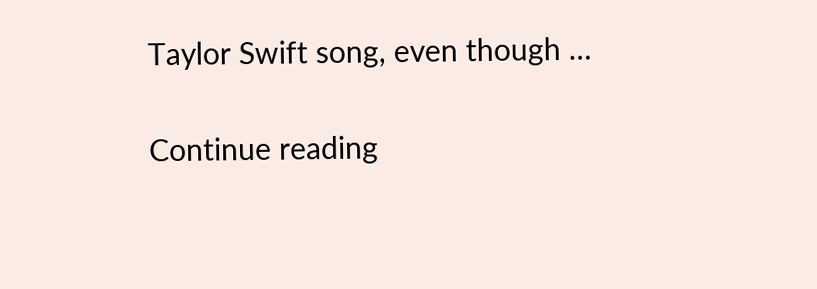Taylor Swift song, even though …

Continue reading